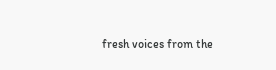fresh voices from the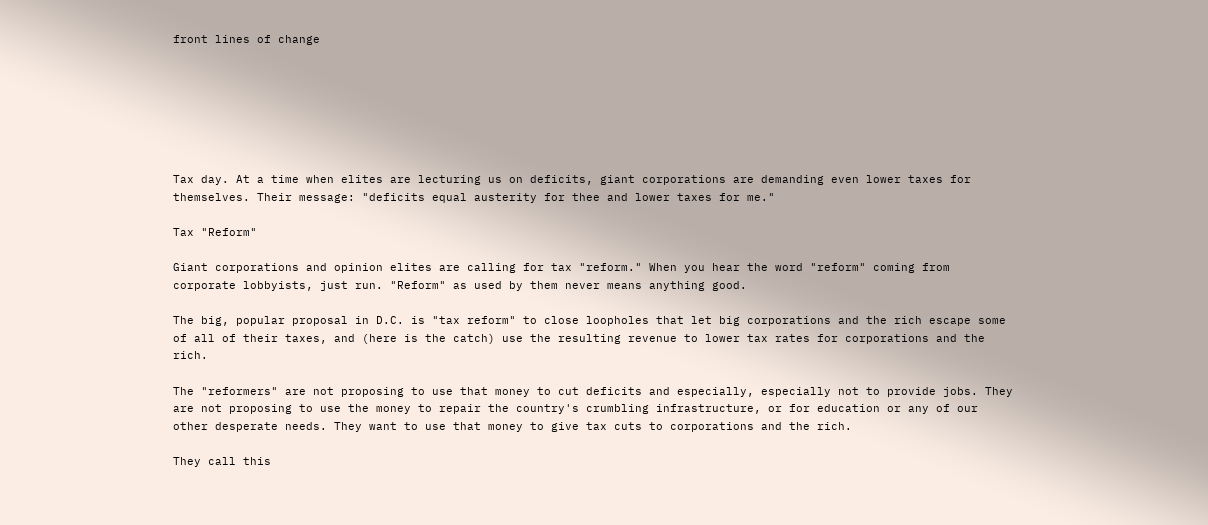front lines of change







Tax day. At a time when elites are lecturing us on deficits, giant corporations are demanding even lower taxes for themselves. Their message: "deficits equal austerity for thee and lower taxes for me."

Tax "Reform"

Giant corporations and opinion elites are calling for tax "reform." When you hear the word "reform" coming from corporate lobbyists, just run. "Reform" as used by them never means anything good.

The big, popular proposal in D.C. is "tax reform" to close loopholes that let big corporations and the rich escape some of all of their taxes, and (here is the catch) use the resulting revenue to lower tax rates for corporations and the rich.

The "reformers" are not proposing to use that money to cut deficits and especially, especially not to provide jobs. They are not proposing to use the money to repair the country's crumbling infrastructure, or for education or any of our other desperate needs. They want to use that money to give tax cuts to corporations and the rich.

They call this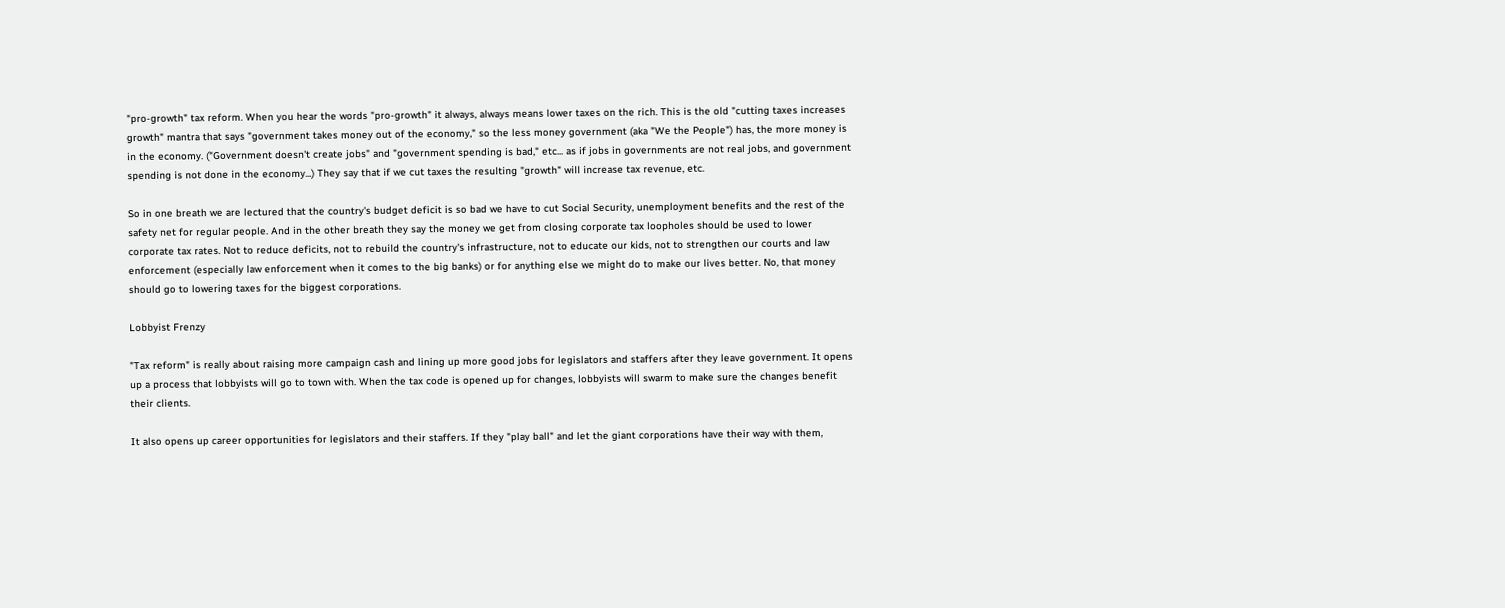"pro-growth" tax reform. When you hear the words "pro-growth" it always, always means lower taxes on the rich. This is the old "cutting taxes increases growth" mantra that says "government takes money out of the economy," so the less money government (aka "We the People") has, the more money is in the economy. ("Government doesn't create jobs" and "government spending is bad," etc... as if jobs in governments are not real jobs, and government spending is not done in the economy...) They say that if we cut taxes the resulting "growth" will increase tax revenue, etc.

So in one breath we are lectured that the country's budget deficit is so bad we have to cut Social Security, unemployment benefits and the rest of the safety net for regular people. And in the other breath they say the money we get from closing corporate tax loopholes should be used to lower corporate tax rates. Not to reduce deficits, not to rebuild the country's infrastructure, not to educate our kids, not to strengthen our courts and law enforcement (especially law enforcement when it comes to the big banks) or for anything else we might do to make our lives better. No, that money should go to lowering taxes for the biggest corporations.

Lobbyist Frenzy

"Tax reform" is really about raising more campaign cash and lining up more good jobs for legislators and staffers after they leave government. It opens up a process that lobbyists will go to town with. When the tax code is opened up for changes, lobbyists will swarm to make sure the changes benefit their clients.

It also opens up career opportunities for legislators and their staffers. If they "play ball" and let the giant corporations have their way with them,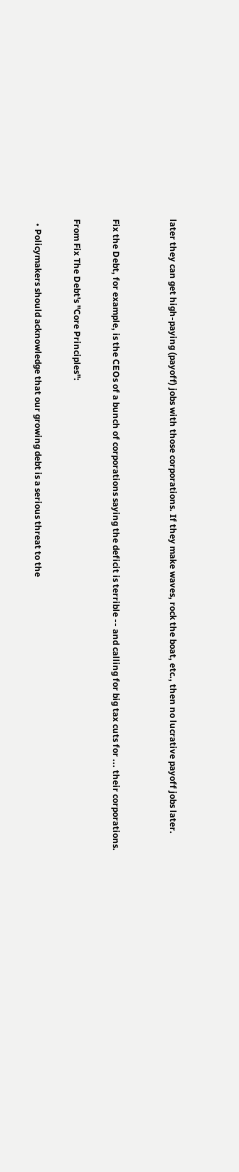later they can get high-paying (payoff) jobs with those corporations. If they make waves, rock the boat, etc., then no lucrative payoff jobs later.


Fix the Debt, for example, is the CEOs of a bunch of corporations saying the deficit is terrible -- and calling for big tax cuts for ... their corporations.

From Fix The Debt's "Core Principles":

  • Policymakers should acknowledge that our growing debt is a serious threat to the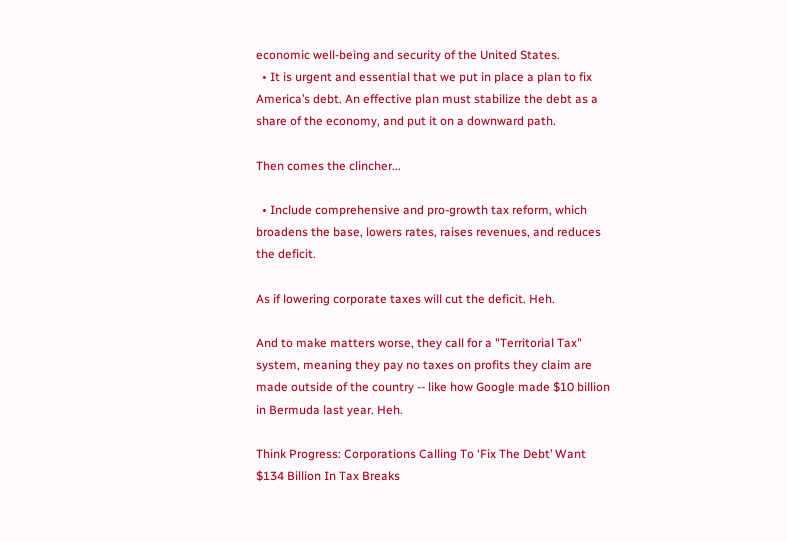economic well-being and security of the United States.
  • It is urgent and essential that we put in place a plan to fix America’s debt. An effective plan must stabilize the debt as a share of the economy, and put it on a downward path.

Then comes the clincher...

  • Include comprehensive and pro-growth tax reform, which broadens the base, lowers rates, raises revenues, and reduces the deficit.

As if lowering corporate taxes will cut the deficit. Heh.

And to make matters worse, they call for a "Territorial Tax" system, meaning they pay no taxes on profits they claim are made outside of the country -- like how Google made $10 billion in Bermuda last year. Heh.

Think Progress: Corporations Calling To ‘Fix The Debt’ Want $134 Billion In Tax Breaks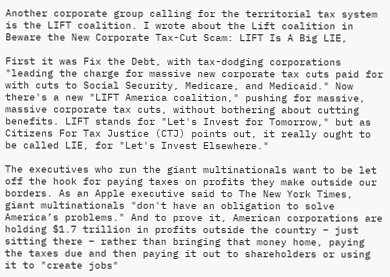Another corporate group calling for the territorial tax system is the LIFT coalition. I wrote about the Lift coalition in Beware the New Corporate Tax-Cut Scam: LIFT Is A Big LIE,

First it was Fix the Debt, with tax-dodging corporations "leading the charge for massive new corporate tax cuts paid for with cuts to Social Security, Medicare, and Medicaid." Now there's a new "LIFT America coalition," pushing for massive, massive corporate tax cuts, without bothering about cutting benefits. LIFT stands for "Let's Invest for Tomorrow," but as Citizens For Tax Justice (CTJ) points out, it really ought to be called LIE, for "Let's Invest Elsewhere."

The executives who run the giant multinationals want to be let off the hook for paying taxes on profits they make outside our borders. As an Apple executive said to The New York Times, giant multinationals "don't have an obligation to solve America’s problems." And to prove it, American corporations are holding $1.7 trillion in profits outside the country – just sitting there – rather than bringing that money home, paying the taxes due and then paying it out to shareholders or using it to "create jobs"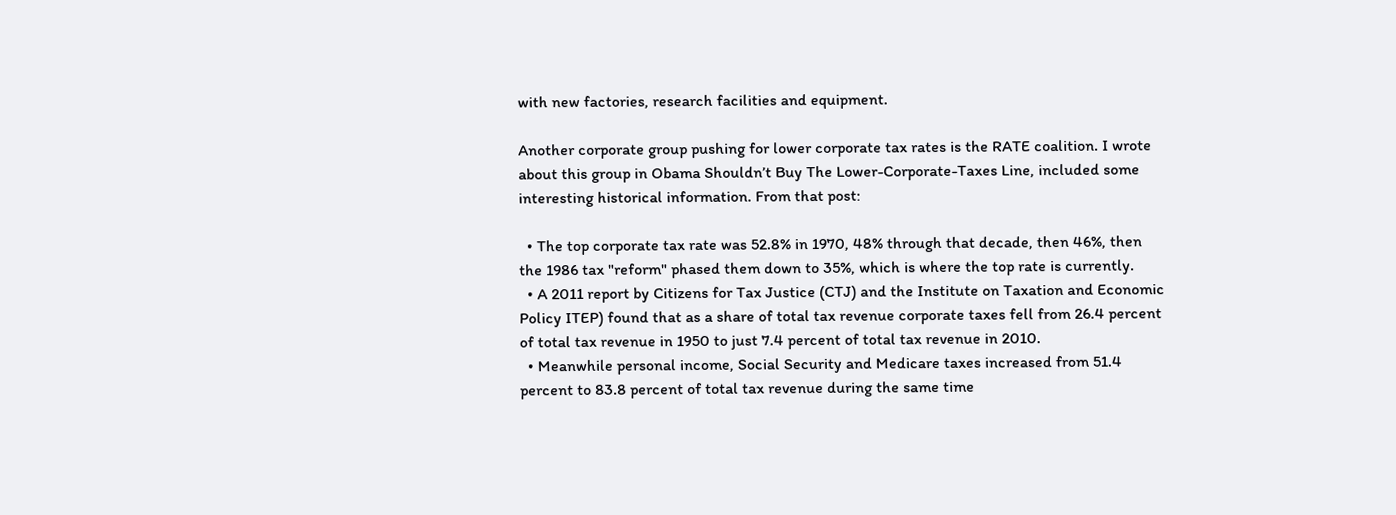with new factories, research facilities and equipment.

Another corporate group pushing for lower corporate tax rates is the RATE coalition. I wrote about this group in Obama Shouldn’t Buy The Lower-Corporate-Taxes Line, included some interesting historical information. From that post:

  • The top corporate tax rate was 52.8% in 1970, 48% through that decade, then 46%, then the 1986 tax "reform" phased them down to 35%, which is where the top rate is currently.
  • A 2011 report by Citizens for Tax Justice (CTJ) and the Institute on Taxation and Economic Policy ITEP) found that as a share of total tax revenue corporate taxes fell from 26.4 percent of total tax revenue in 1950 to just 7.4 percent of total tax revenue in 2010.
  • Meanwhile personal income, Social Security and Medicare taxes increased from 51.4 percent to 83.8 percent of total tax revenue during the same time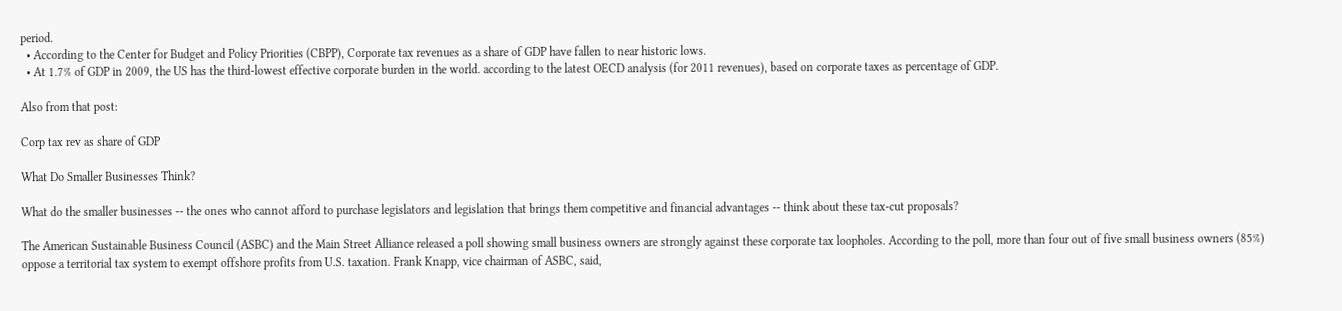period.
  • According to the Center for Budget and Policy Priorities (CBPP), Corporate tax revenues as a share of GDP have fallen to near historic lows.
  • At 1.7% of GDP in 2009, the US has the third-lowest effective corporate burden in the world. according to the latest OECD analysis (for 2011 revenues), based on corporate taxes as percentage of GDP.

Also from that post:

Corp tax rev as share of GDP

What Do Smaller Businesses Think?

What do the smaller businesses -- the ones who cannot afford to purchase legislators and legislation that brings them competitive and financial advantages -- think about these tax-cut proposals?

The American Sustainable Business Council (ASBC) and the Main Street Alliance released a poll showing small business owners are strongly against these corporate tax loopholes. According to the poll, more than four out of five small business owners (85%) oppose a territorial tax system to exempt offshore profits from U.S. taxation. Frank Knapp, vice chairman of ASBC, said,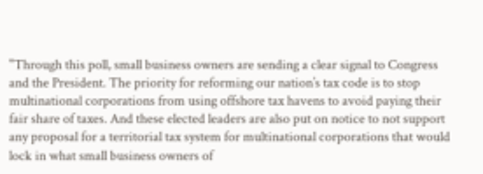"Through this poll, small business owners are sending a clear signal to Congress and the President. The priority for reforming our nation’s tax code is to stop multinational corporations from using offshore tax havens to avoid paying their fair share of taxes. And these elected leaders are also put on notice to not support any proposal for a territorial tax system for multinational corporations that would lock in what small business owners of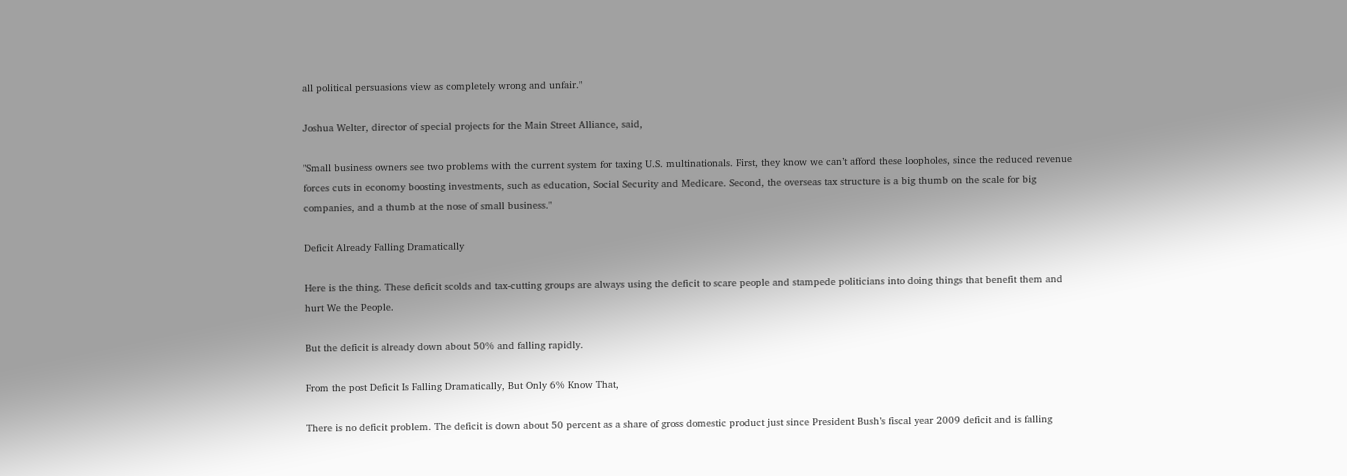all political persuasions view as completely wrong and unfair."

Joshua Welter, director of special projects for the Main Street Alliance, said,

"Small business owners see two problems with the current system for taxing U.S. multinationals. First, they know we can’t afford these loopholes, since the reduced revenue forces cuts in economy boosting investments, such as education, Social Security and Medicare. Second, the overseas tax structure is a big thumb on the scale for big companies, and a thumb at the nose of small business."

Deficit Already Falling Dramatically

Here is the thing. These deficit scolds and tax-cutting groups are always using the deficit to scare people and stampede politicians into doing things that benefit them and hurt We the People.

But the deficit is already down about 50% and falling rapidly.

From the post Deficit Is Falling Dramatically, But Only 6% Know That,

There is no deficit problem. The deficit is down about 50 percent as a share of gross domestic product just since President Bush’s fiscal year 2009 deficit and is falling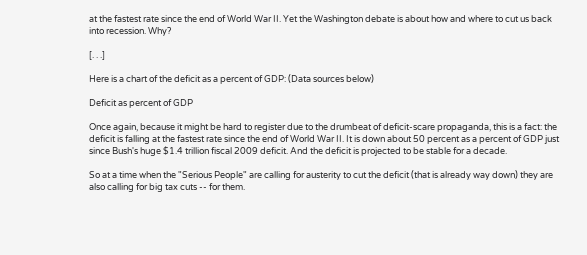at the fastest rate since the end of World War II. Yet the Washington debate is about how and where to cut us back into recession. Why?

[. . .]

Here is a chart of the deficit as a percent of GDP: (Data sources below)

Deficit as percent of GDP

Once again, because it might be hard to register due to the drumbeat of deficit-scare propaganda, this is a fact: the deficit is falling at the fastest rate since the end of World War II. It is down about 50 percent as a percent of GDP just since Bush's huge $1.4 trillion fiscal 2009 deficit. And the deficit is projected to be stable for a decade.

So at a time when the "Serious People" are calling for austerity to cut the deficit (that is already way down) they are also calling for big tax cuts -- for them.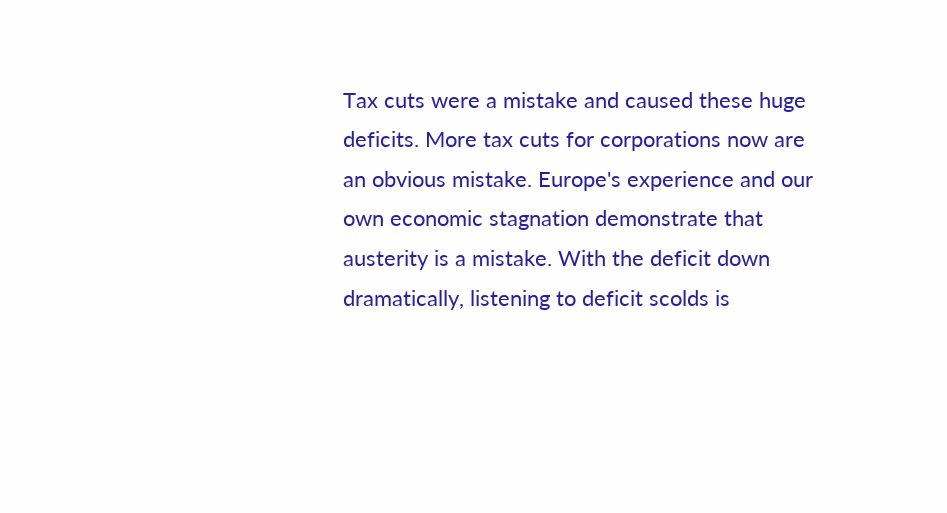Tax cuts were a mistake and caused these huge deficits. More tax cuts for corporations now are an obvious mistake. Europe's experience and our own economic stagnation demonstrate that austerity is a mistake. With the deficit down dramatically, listening to deficit scolds is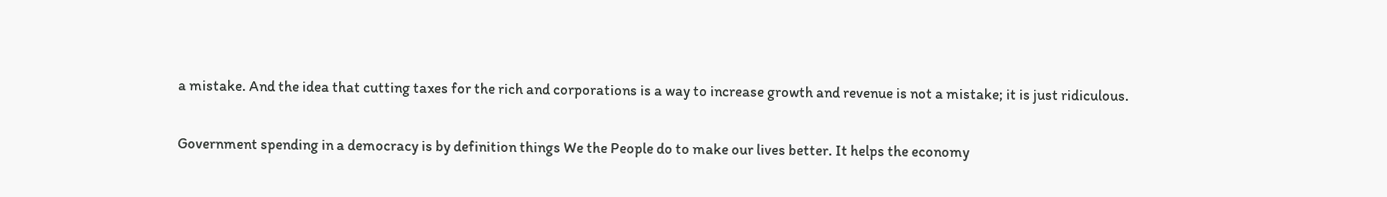a mistake. And the idea that cutting taxes for the rich and corporations is a way to increase growth and revenue is not a mistake; it is just ridiculous.

Government spending in a democracy is by definition things We the People do to make our lives better. It helps the economy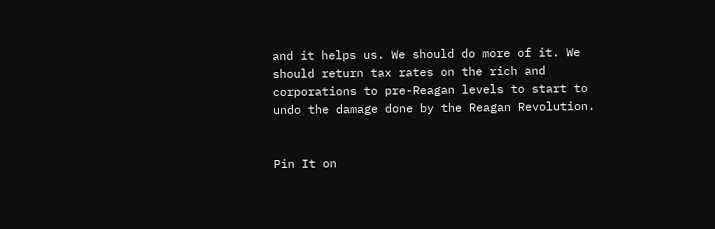and it helps us. We should do more of it. We should return tax rates on the rich and corporations to pre-Reagan levels to start to undo the damage done by the Reagan Revolution.


Pin It on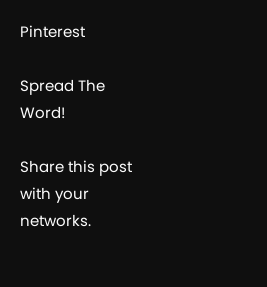Pinterest

Spread The Word!

Share this post with your networks.